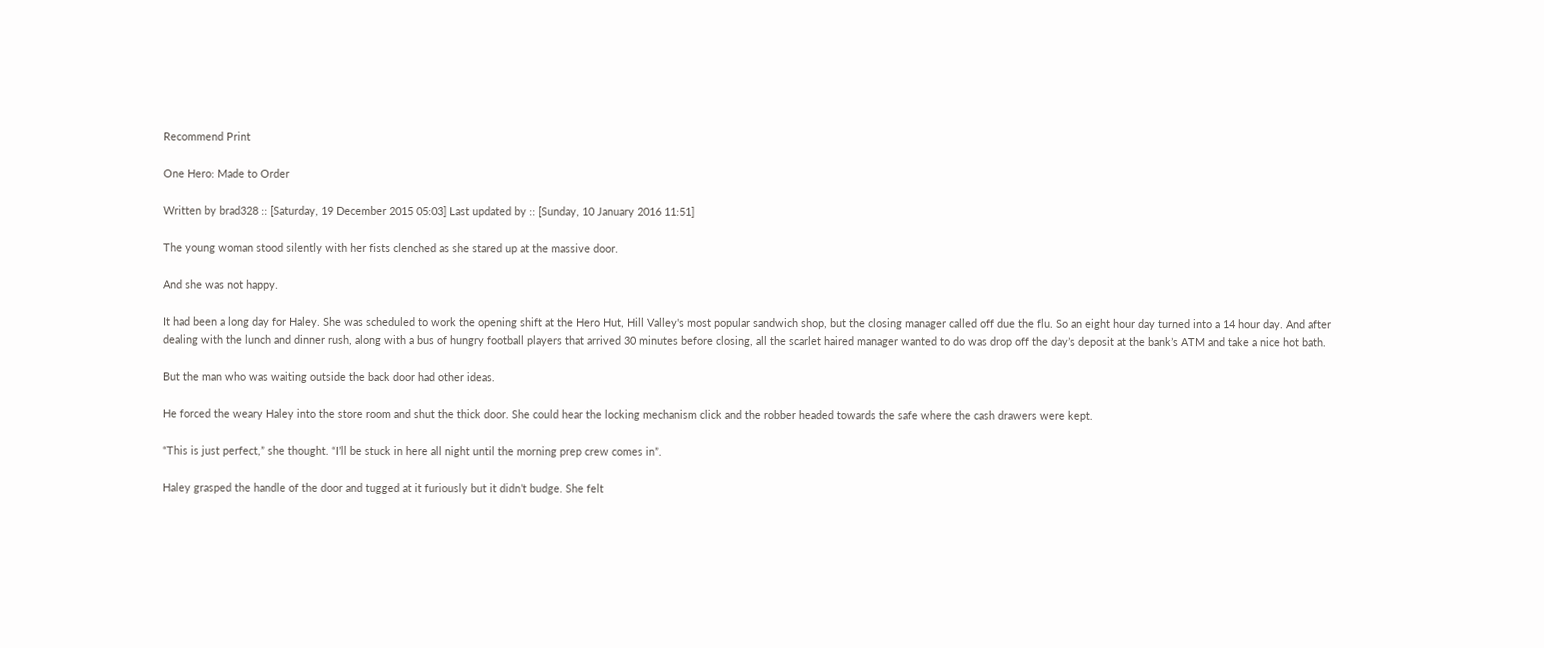Recommend Print

One Hero: Made to Order

Written by brad328 :: [Saturday, 19 December 2015 05:03] Last updated by :: [Sunday, 10 January 2016 11:51]

The young woman stood silently with her fists clenched as she stared up at the massive door.

And she was not happy.

It had been a long day for Haley. She was scheduled to work the opening shift at the Hero Hut, Hill Valley's most popular sandwich shop, but the closing manager called off due the flu. So an eight hour day turned into a 14 hour day. And after dealing with the lunch and dinner rush, along with a bus of hungry football players that arrived 30 minutes before closing, all the scarlet haired manager wanted to do was drop off the day’s deposit at the bank’s ATM and take a nice hot bath.

But the man who was waiting outside the back door had other ideas.

He forced the weary Haley into the store room and shut the thick door. She could hear the locking mechanism click and the robber headed towards the safe where the cash drawers were kept.

“This is just perfect,” she thought. “I’ll be stuck in here all night until the morning prep crew comes in”.

Haley grasped the handle of the door and tugged at it furiously but it didn’t budge. She felt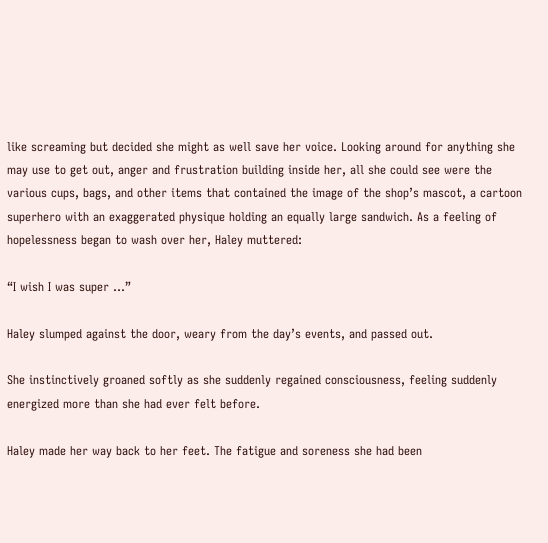like screaming but decided she might as well save her voice. Looking around for anything she may use to get out, anger and frustration building inside her, all she could see were the various cups, bags, and other items that contained the image of the shop’s mascot, a cartoon superhero with an exaggerated physique holding an equally large sandwich. As a feeling of hopelessness began to wash over her, Haley muttered:

“I wish I was super …”

Haley slumped against the door, weary from the day’s events, and passed out.

She instinctively groaned softly as she suddenly regained consciousness, feeling suddenly energized more than she had ever felt before.

Haley made her way back to her feet. The fatigue and soreness she had been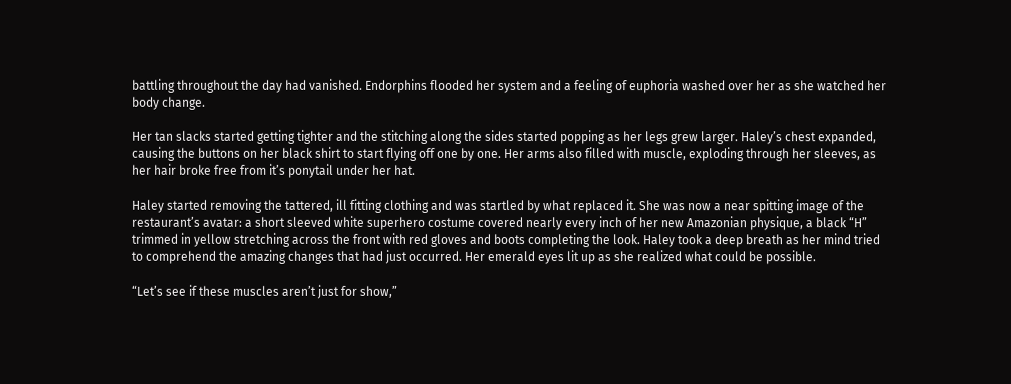battling throughout the day had vanished. Endorphins flooded her system and a feeling of euphoria washed over her as she watched her body change.

Her tan slacks started getting tighter and the stitching along the sides started popping as her legs grew larger. Haley’s chest expanded, causing the buttons on her black shirt to start flying off one by one. Her arms also filled with muscle, exploding through her sleeves, as her hair broke free from it’s ponytail under her hat.

Haley started removing the tattered, ill fitting clothing and was startled by what replaced it. She was now a near spitting image of the restaurant’s avatar: a short sleeved white superhero costume covered nearly every inch of her new Amazonian physique, a black “H” trimmed in yellow stretching across the front with red gloves and boots completing the look. Haley took a deep breath as her mind tried to comprehend the amazing changes that had just occurred. Her emerald eyes lit up as she realized what could be possible.

“Let’s see if these muscles aren’t just for show,”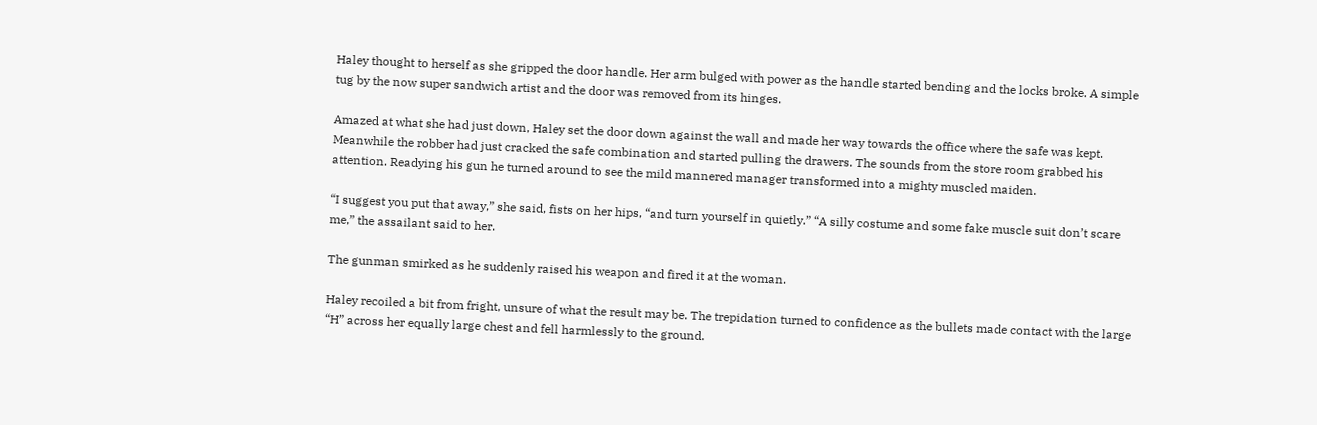Haley thought to herself as she gripped the door handle. Her arm bulged with power as the handle started bending and the locks broke. A simple tug by the now super sandwich artist and the door was removed from its hinges.

Amazed at what she had just down, Haley set the door down against the wall and made her way towards the office where the safe was kept. Meanwhile the robber had just cracked the safe combination and started pulling the drawers. The sounds from the store room grabbed his attention. Readying his gun he turned around to see the mild mannered manager transformed into a mighty muscled maiden.

“I suggest you put that away,” she said, fists on her hips, “and turn yourself in quietly.” “A silly costume and some fake muscle suit don’t scare me,” the assailant said to her.

The gunman smirked as he suddenly raised his weapon and fired it at the woman.

Haley recoiled a bit from fright, unsure of what the result may be. The trepidation turned to confidence as the bullets made contact with the large “H” across her equally large chest and fell harmlessly to the ground.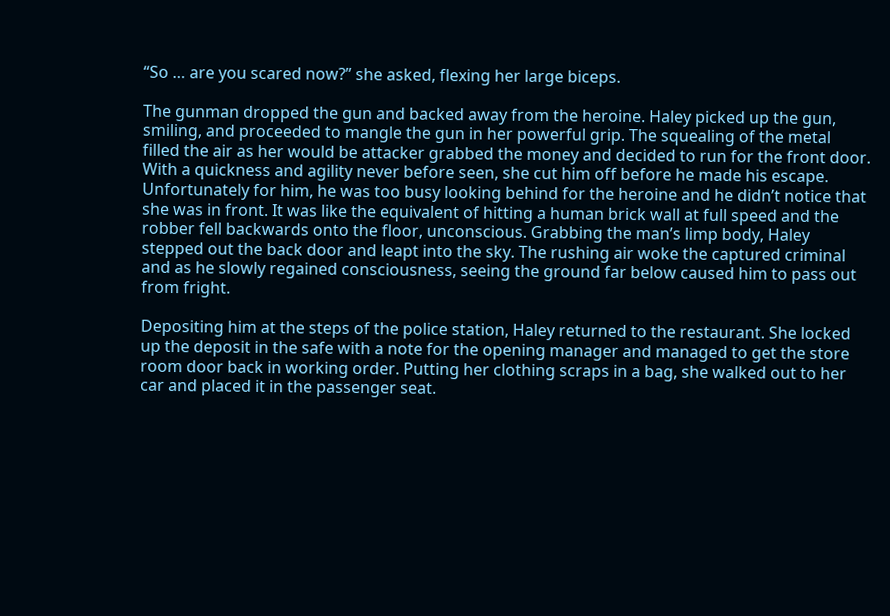“So … are you scared now?” she asked, flexing her large biceps.

The gunman dropped the gun and backed away from the heroine. Haley picked up the gun, smiling, and proceeded to mangle the gun in her powerful grip. The squealing of the metal filled the air as her would be attacker grabbed the money and decided to run for the front door. With a quickness and agility never before seen, she cut him off before he made his escape. Unfortunately for him, he was too busy looking behind for the heroine and he didn’t notice that she was in front. It was like the equivalent of hitting a human brick wall at full speed and the robber fell backwards onto the floor, unconscious. Grabbing the man’s limp body, Haley stepped out the back door and leapt into the sky. The rushing air woke the captured criminal and as he slowly regained consciousness, seeing the ground far below caused him to pass out from fright.

Depositing him at the steps of the police station, Haley returned to the restaurant. She locked up the deposit in the safe with a note for the opening manager and managed to get the store room door back in working order. Putting her clothing scraps in a bag, she walked out to her car and placed it in the passenger seat.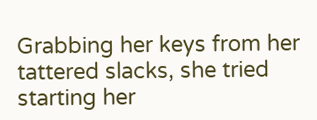Grabbing her keys from her tattered slacks, she tried starting her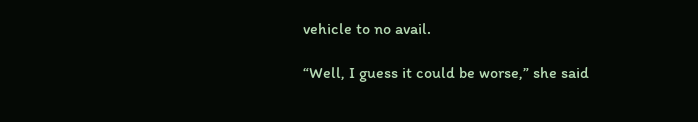vehicle to no avail.

“Well, I guess it could be worse,” she said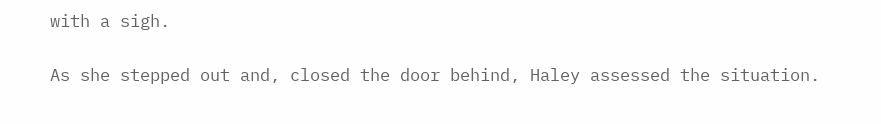with a sigh.

As she stepped out and, closed the door behind, Haley assessed the situation.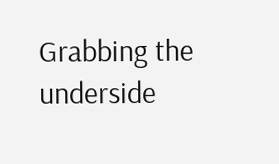Grabbing the underside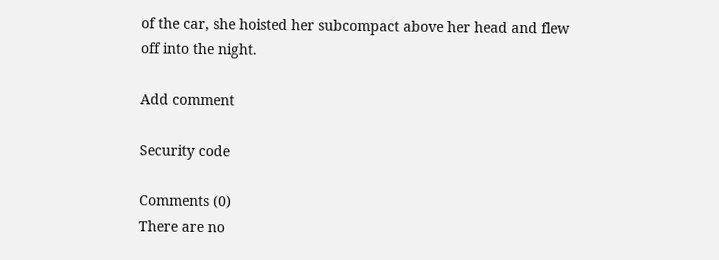of the car, she hoisted her subcompact above her head and flew off into the night.

Add comment

Security code

Comments (0)
There are no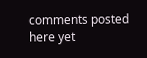comments posted here yet